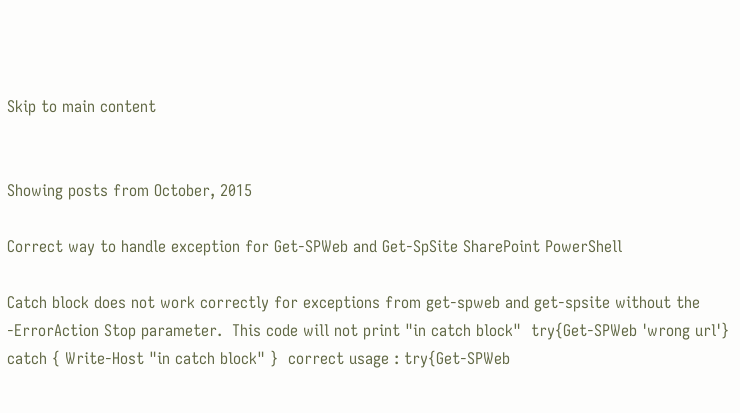Skip to main content


Showing posts from October, 2015

Correct way to handle exception for Get-SPWeb and Get-SpSite SharePoint PowerShell

Catch block does not work correctly for exceptions from get-spweb and get-spsite without the -ErrorAction Stop parameter.  This code will not print "in catch block"  try{Get-SPWeb 'wrong url'} catch { Write-Host "in catch block" }  correct usage : try{Get-SPWeb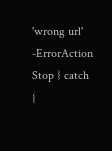'wrong url' -ErrorAction Stop } catch {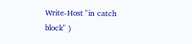Write-Host "in catch block" }